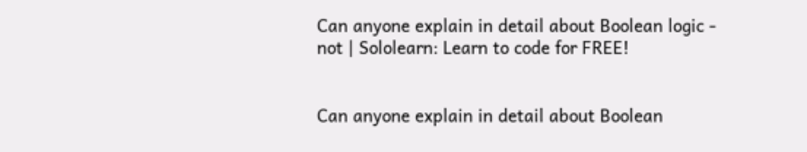Can anyone explain in detail about Boolean logic - not | Sololearn: Learn to code for FREE!


Can anyone explain in detail about Boolean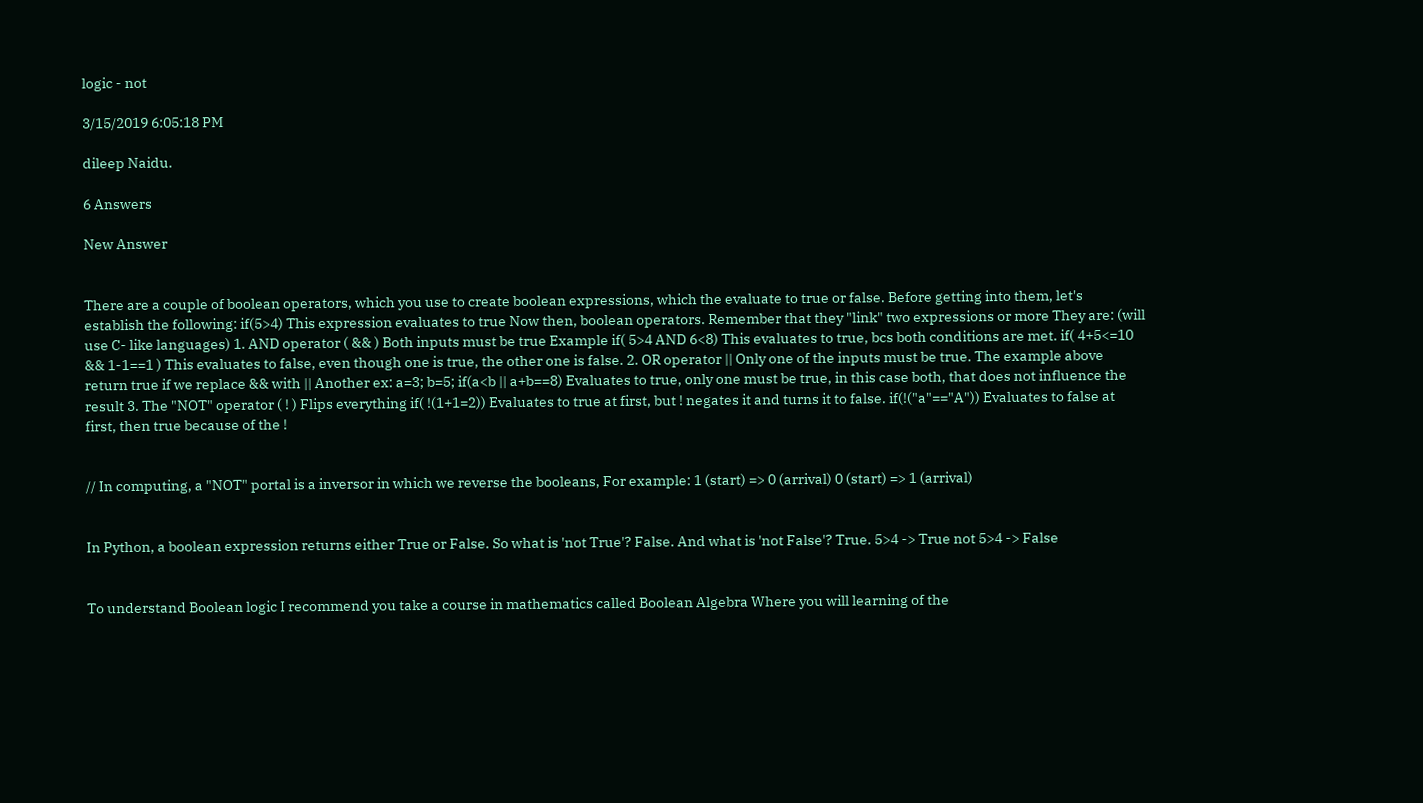logic - not

3/15/2019 6:05:18 PM

dileep Naidu.

6 Answers

New Answer


There are a couple of boolean operators, which you use to create boolean expressions, which the evaluate to true or false. Before getting into them, let's establish the following: if(5>4) This expression evaluates to true Now then, boolean operators. Remember that they "link" two expressions or more They are: (will use C- like languages) 1. AND operator ( && ) Both inputs must be true Example if( 5>4 AND 6<8) This evaluates to true, bcs both conditions are met. if( 4+5<=10 && 1-1==1 ) This evaluates to false, even though one is true, the other one is false. 2. OR operator || Only one of the inputs must be true. The example above return true if we replace && with || Another ex: a=3; b=5; if(a<b || a+b==8) Evaluates to true, only one must be true, in this case both, that does not influence the result 3. The "NOT" operator ( ! ) Flips everything if( !(1+1=2)) Evaluates to true at first, but ! negates it and turns it to false. if(!("a"=="A")) Evaluates to false at first, then true because of the !


// In computing, a "NOT" portal is a inversor in which we reverse the booleans, For example: 1 (start) => 0 (arrival) 0 (start) => 1 (arrival)


In Python, a boolean expression returns either True or False. So what is 'not True'? False. And what is 'not False'? True. 5>4 -> True not 5>4 -> False


To understand Boolean logic I recommend you take a course in mathematics called Boolean Algebra Where you will learning of the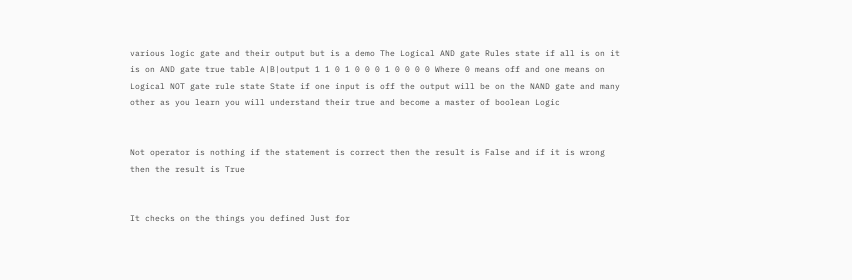various logic gate and their output but is a demo The Logical AND gate Rules state if all is on it is on AND gate true table A|B|output 1 1 0 1 0 0 0 1 0 0 0 0 Where 0 means off and one means on Logical NOT gate rule state State if one input is off the output will be on the NAND gate and many other as you learn you will understand their true and become a master of boolean Logic


Not operator is nothing if the statement is correct then the result is False and if it is wrong then the result is True


It checks on the things you defined Just for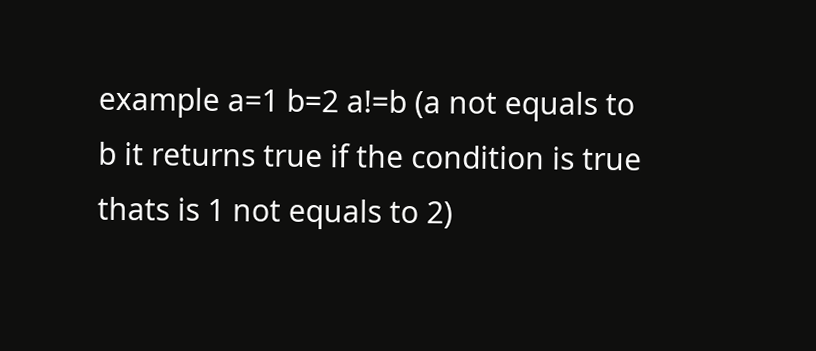example a=1 b=2 a!=b (a not equals to b it returns true if the condition is true thats is 1 not equals to 2)